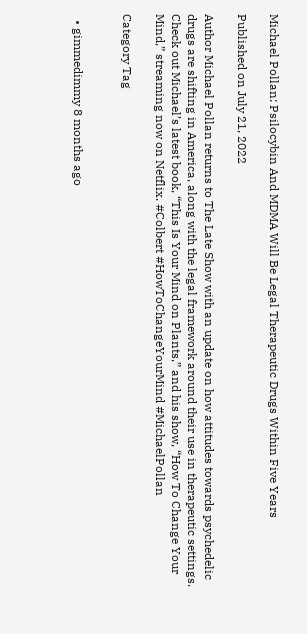Michael Pollan: Psilocybin And MDMA Will Be Legal Therapeutic Drugs Within Five Years

Published on July 21, 2022

Author Michael Pollan returns to The Late Show with an update on how attitudes towards psychedelic drugs are shifting in America, along with the legal framework around their use in therapeutic settings. Check out Michael’s latest book, “This Is Your Mind on Plants,” and his show, “How To Change Your Mind,” streaming now on Netflix. #Colbert #HowToChangeYourMind #MichaelPollan

Category Tag


  • gimmedimmy 8 months ago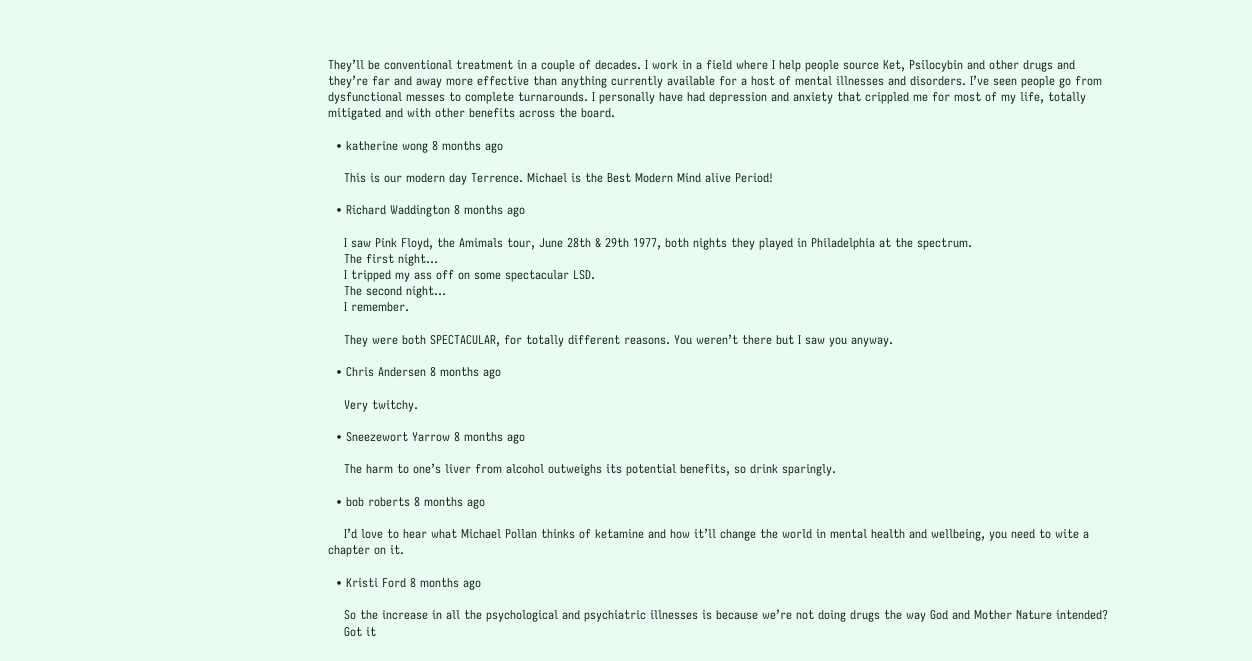They’ll be conventional treatment in a couple of decades. I work in a field where I help people source Ket, Psilocybin and other drugs and they’re far and away more effective than anything currently available for a host of mental illnesses and disorders. I’ve seen people go from dysfunctional messes to complete turnarounds. I personally have had depression and anxiety that crippled me for most of my life, totally mitigated and with other benefits across the board.

  • katherine wong 8 months ago

    This is our modern day Terrence. Michael is the Best Modern Mind alive Period!

  • Richard Waddington 8 months ago

    I saw Pink Floyd, the Amimals tour, June 28th & 29th 1977, both nights they played in Philadelphia at the spectrum.
    The first night…
    I tripped my ass off on some spectacular LSD.
    The second night…
    I remember.

    They were both SPECTACULAR, for totally different reasons. You weren’t there but I saw you anyway.

  • Chris Andersen 8 months ago

    Very twitchy.

  • Sneezewort Yarrow 8 months ago

    The harm to one’s liver from alcohol outweighs its potential benefits, so drink sparingly.

  • bob roberts 8 months ago

    I’d love to hear what Michael Pollan thinks of ketamine and how it’ll change the world in mental health and wellbeing, you need to wite a chapter on it.

  • Kristi Ford 8 months ago

    So the increase in all the psychological and psychiatric illnesses is because we’re not doing drugs the way God and Mother Nature intended?
    Got it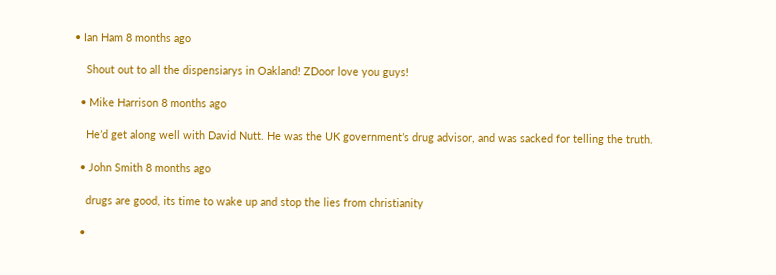• Ian Ham 8 months ago

    Shout out to all the dispensiarys in Oakland! ZDoor love you guys!

  • Mike Harrison 8 months ago

    He’d get along well with David Nutt. He was the UK government’s drug advisor, and was sacked for telling the truth.

  • John Smith 8 months ago

    drugs are good, its time to wake up and stop the lies from christianity

  •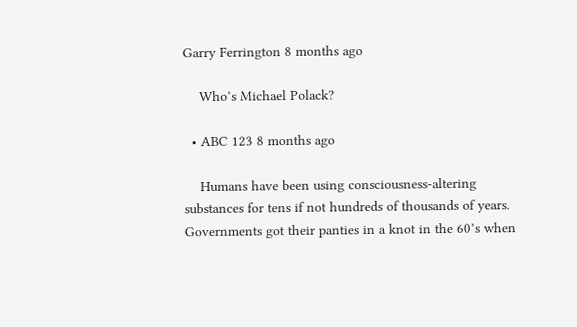Garry Ferrington 8 months ago

    Who’s Michael Polack?

  • ABC 123 8 months ago

    Humans have been using consciousness-altering substances for tens if not hundreds of thousands of years. Governments got their panties in a knot in the 60’s when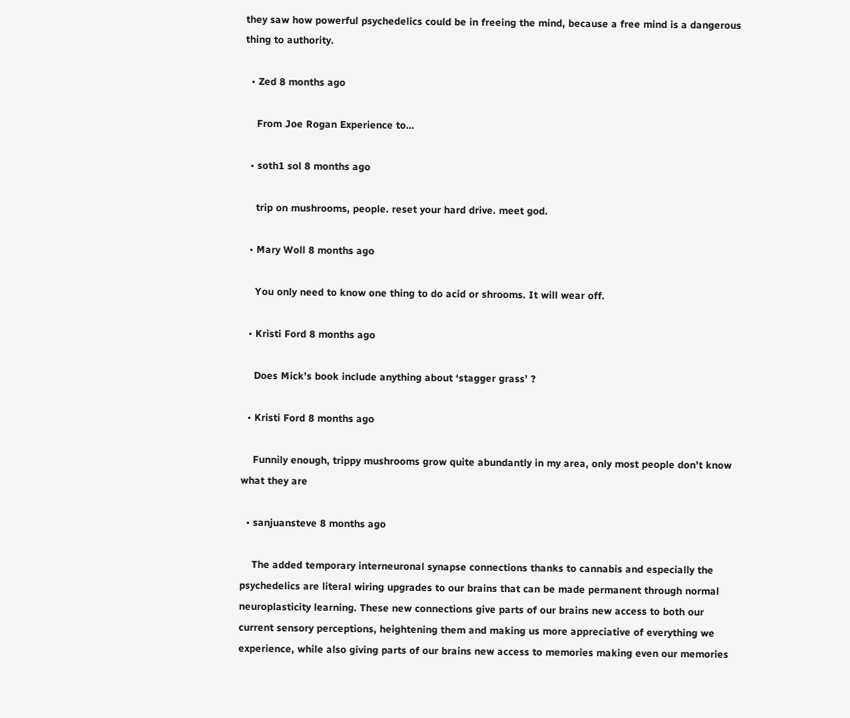they saw how powerful psychedelics could be in freeing the mind, because a free mind is a dangerous thing to authority.

  • Zed 8 months ago

    From Joe Rogan Experience to…

  • soth1 sol 8 months ago

    trip on mushrooms, people. reset your hard drive. meet god.

  • Mary Woll 8 months ago

    You only need to know one thing to do acid or shrooms. It will wear off.

  • Kristi Ford 8 months ago

    Does Mick’s book include anything about ‘stagger grass’ ?

  • Kristi Ford 8 months ago

    Funnily enough, trippy mushrooms grow quite abundantly in my area, only most people don’t know what they are

  • sanjuansteve 8 months ago

    The added temporary interneuronal synapse connections thanks to cannabis and especially the psychedelics are literal wiring upgrades to our brains that can be made permanent through normal neuroplasticity learning. These new connections give parts of our brains new access to both our current sensory perceptions, heightening them and making us more appreciative of everything we experience, while also giving parts of our brains new access to memories making even our memories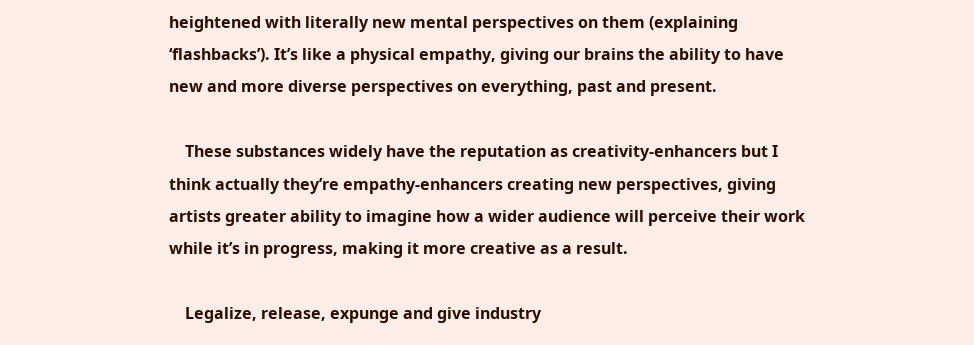heightened with literally new mental perspectives on them (explaining ‘flashbacks’). It’s like a physical empathy, giving our brains the ability to have new and more diverse perspectives on everything, past and present.

    These substances widely have the reputation as creativity-enhancers but I think actually they’re empathy-enhancers creating new perspectives, giving artists greater ability to imagine how a wider audience will perceive their work while it’s in progress, making it more creative as a result.

    Legalize, release, expunge and give industry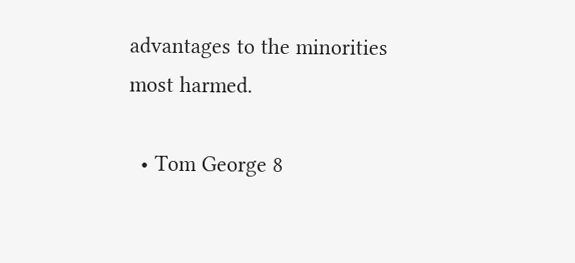advantages to the minorities most harmed.

  • Tom George 8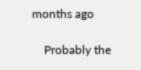months ago

    Probably the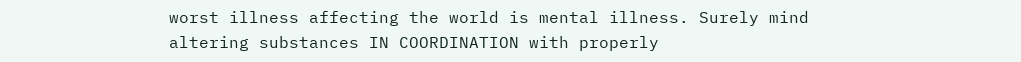worst illness affecting the world is mental illness. Surely mind altering substances IN COORDINATION with properly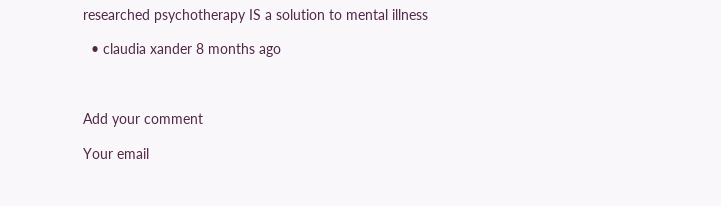researched psychotherapy IS a solution to mental illness

  • claudia xander 8 months ago



Add your comment

Your email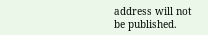address will not be published.